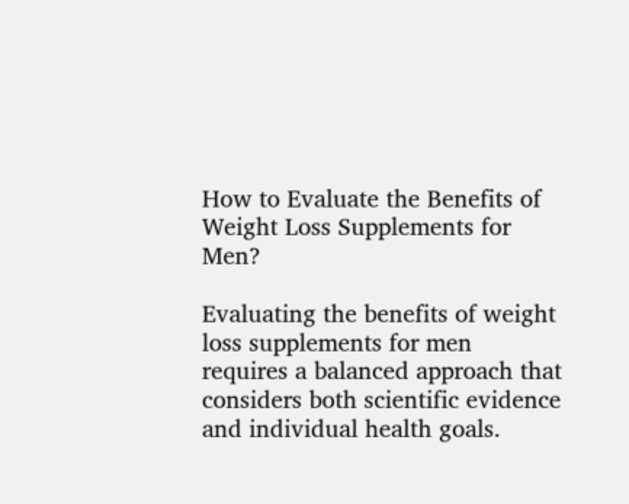How to Evaluate the Benefits of Weight Loss Supplements for Men?

Evaluating the benefits of weight loss supplements for men requires a balanced approach that considers both scientific evidence and individual health goals.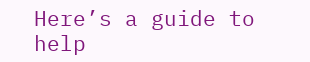Here’s a guide to help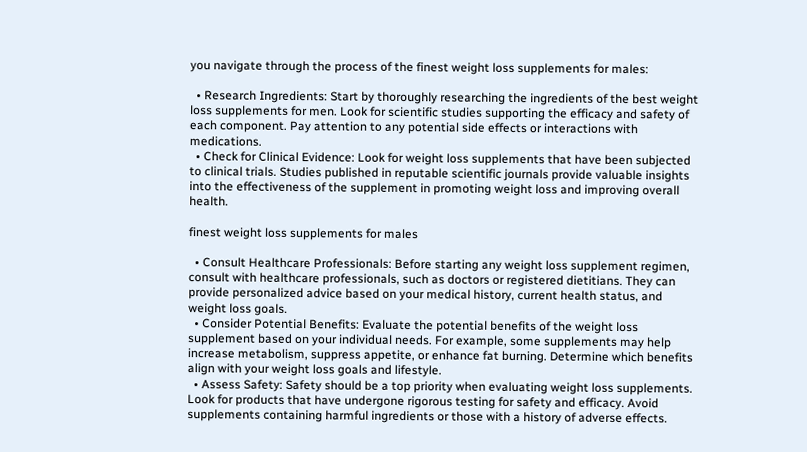you navigate through the process of the finest weight loss supplements for males:

  • Research Ingredients: Start by thoroughly researching the ingredients of the best weight loss supplements for men. Look for scientific studies supporting the efficacy and safety of each component. Pay attention to any potential side effects or interactions with medications.
  • Check for Clinical Evidence: Look for weight loss supplements that have been subjected to clinical trials. Studies published in reputable scientific journals provide valuable insights into the effectiveness of the supplement in promoting weight loss and improving overall health.

finest weight loss supplements for males

  • Consult Healthcare Professionals: Before starting any weight loss supplement regimen, consult with healthcare professionals, such as doctors or registered dietitians. They can provide personalized advice based on your medical history, current health status, and weight loss goals.
  • Consider Potential Benefits: Evaluate the potential benefits of the weight loss supplement based on your individual needs. For example, some supplements may help increase metabolism, suppress appetite, or enhance fat burning. Determine which benefits align with your weight loss goals and lifestyle.
  • Assess Safety: Safety should be a top priority when evaluating weight loss supplements. Look for products that have undergone rigorous testing for safety and efficacy. Avoid supplements containing harmful ingredients or those with a history of adverse effects.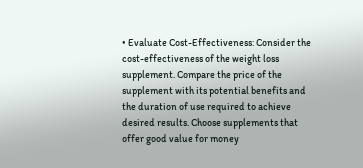• Evaluate Cost-Effectiveness: Consider the cost-effectiveness of the weight loss supplement. Compare the price of the supplement with its potential benefits and the duration of use required to achieve desired results. Choose supplements that offer good value for money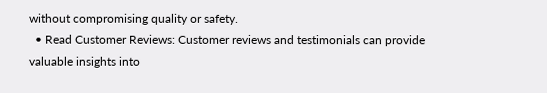without compromising quality or safety.
  • Read Customer Reviews: Customer reviews and testimonials can provide valuable insights into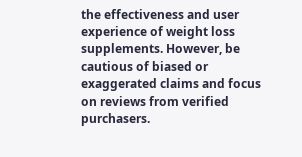the effectiveness and user experience of weight loss supplements. However, be cautious of biased or exaggerated claims and focus on reviews from verified purchasers.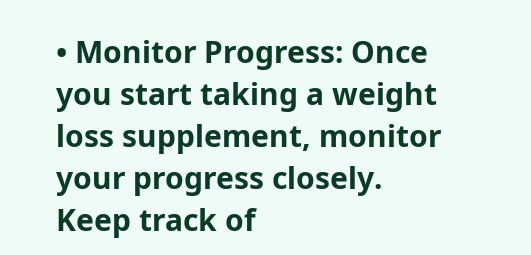• Monitor Progress: Once you start taking a weight loss supplement, monitor your progress closely. Keep track of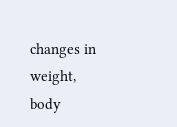changes in weight, body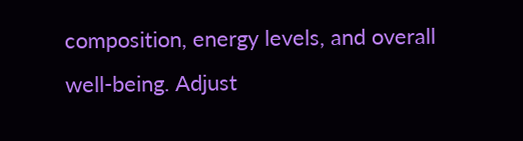composition, energy levels, and overall well-being. Adjust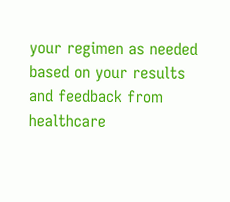your regimen as needed based on your results and feedback from healthcare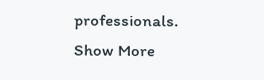professionals.
Show More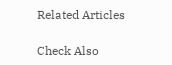Related Articles

Check Also